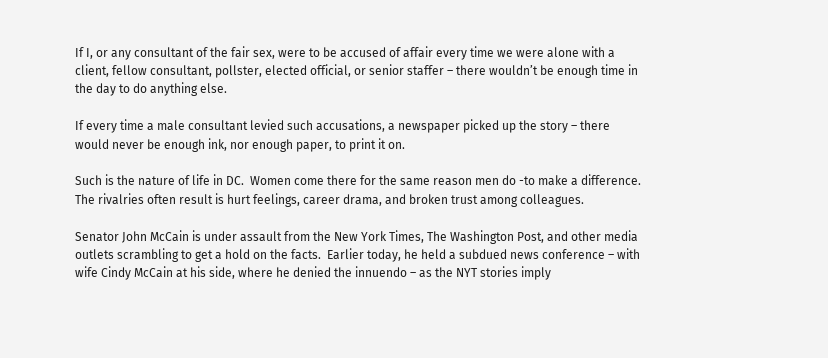If I, or any consultant of the fair sex, were to be accused of affair every time we were alone with a client, fellow consultant, pollster, elected official, or senior staffer – there wouldn’t be enough time in the day to do anything else.

If every time a male consultant levied such accusations, a newspaper picked up the story – there would never be enough ink, nor enough paper, to print it on.

Such is the nature of life in DC.  Women come there for the same reason men do -to make a difference.  The rivalries often result is hurt feelings, career drama, and broken trust among colleagues.

Senator John McCain is under assault from the New York Times, The Washington Post, and other media outlets scrambling to get a hold on the facts.  Earlier today, he held a subdued news conference – with wife Cindy McCain at his side, where he denied the innuendo – as the NYT stories imply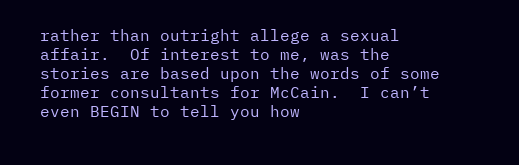rather than outright allege a sexual affair.  Of interest to me, was the stories are based upon the words of some former consultants for McCain.  I can’t even BEGIN to tell you how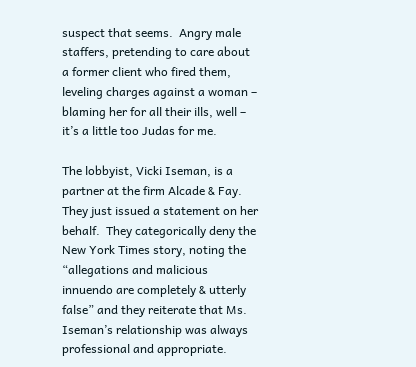suspect that seems.  Angry male staffers, pretending to care about a former client who fired them, leveling charges against a woman – blaming her for all their ills, well – it’s a little too Judas for me.

The lobbyist, Vicki Iseman, is a partner at the firm Alcade & Fay.  They just issued a statement on her behalf.  They categorically deny the New York Times story, noting the “allegations and malicious innuendo are completely & utterly false” and they reiterate that Ms. Iseman’s relationship was always professional and appropriate.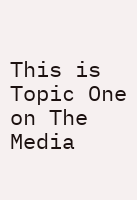This is Topic One on The Media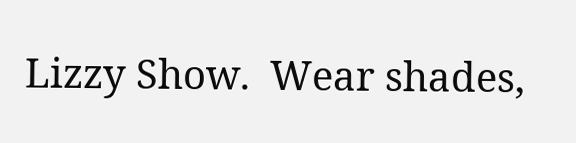Lizzy Show.  Wear shades,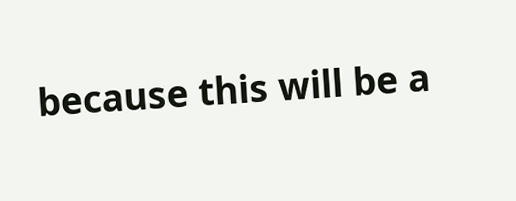because this will be a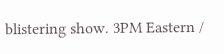blistering show. 3PM Eastern /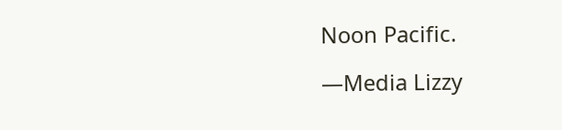Noon Pacific.

—Media Lizzy